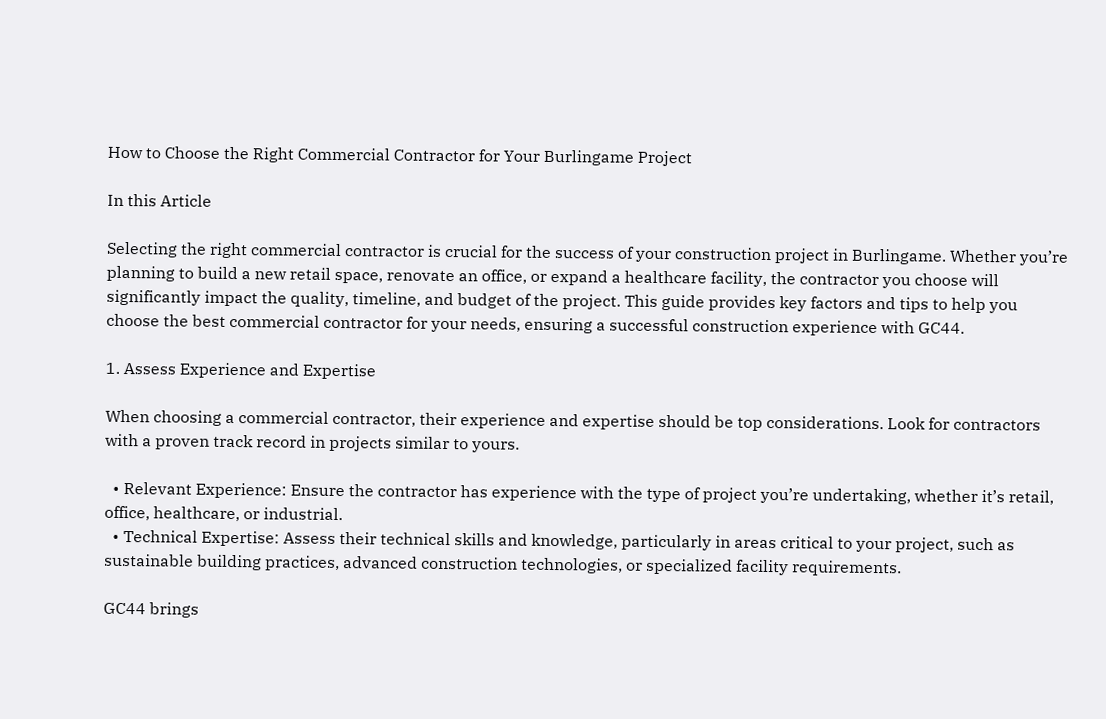How to Choose the Right Commercial Contractor for Your Burlingame Project

In this Article

Selecting the right commercial contractor is crucial for the success of your construction project in Burlingame. Whether you’re planning to build a new retail space, renovate an office, or expand a healthcare facility, the contractor you choose will significantly impact the quality, timeline, and budget of the project. This guide provides key factors and tips to help you choose the best commercial contractor for your needs, ensuring a successful construction experience with GC44.

1. Assess Experience and Expertise

When choosing a commercial contractor, their experience and expertise should be top considerations. Look for contractors with a proven track record in projects similar to yours.

  • Relevant Experience: Ensure the contractor has experience with the type of project you’re undertaking, whether it’s retail, office, healthcare, or industrial.
  • Technical Expertise: Assess their technical skills and knowledge, particularly in areas critical to your project, such as sustainable building practices, advanced construction technologies, or specialized facility requirements.

GC44 brings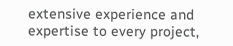extensive experience and expertise to every project,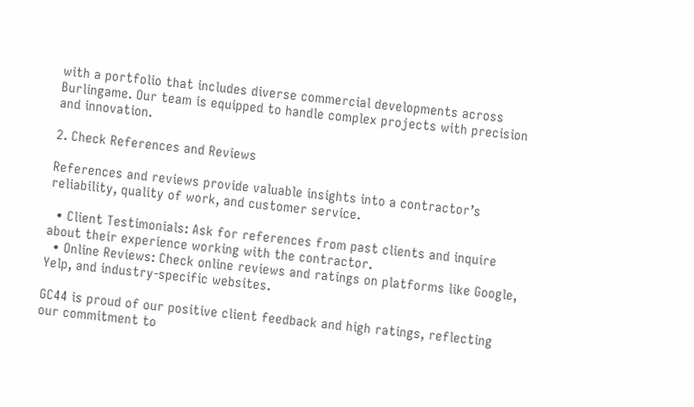with a portfolio that includes diverse commercial developments across Burlingame. Our team is equipped to handle complex projects with precision and innovation.

2. Check References and Reviews

References and reviews provide valuable insights into a contractor’s reliability, quality of work, and customer service.

  • Client Testimonials: Ask for references from past clients and inquire about their experience working with the contractor.
  • Online Reviews: Check online reviews and ratings on platforms like Google, Yelp, and industry-specific websites.

GC44 is proud of our positive client feedback and high ratings, reflecting our commitment to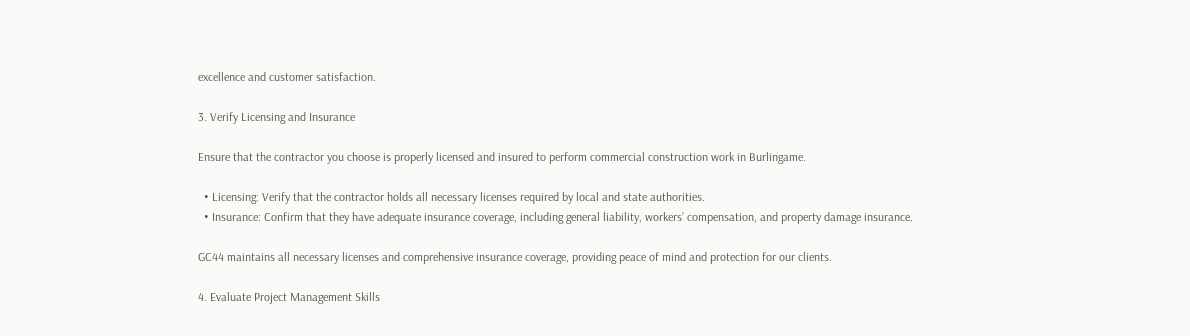excellence and customer satisfaction.

3. Verify Licensing and Insurance

Ensure that the contractor you choose is properly licensed and insured to perform commercial construction work in Burlingame.

  • Licensing: Verify that the contractor holds all necessary licenses required by local and state authorities.
  • Insurance: Confirm that they have adequate insurance coverage, including general liability, workers’ compensation, and property damage insurance.

GC44 maintains all necessary licenses and comprehensive insurance coverage, providing peace of mind and protection for our clients.

4. Evaluate Project Management Skills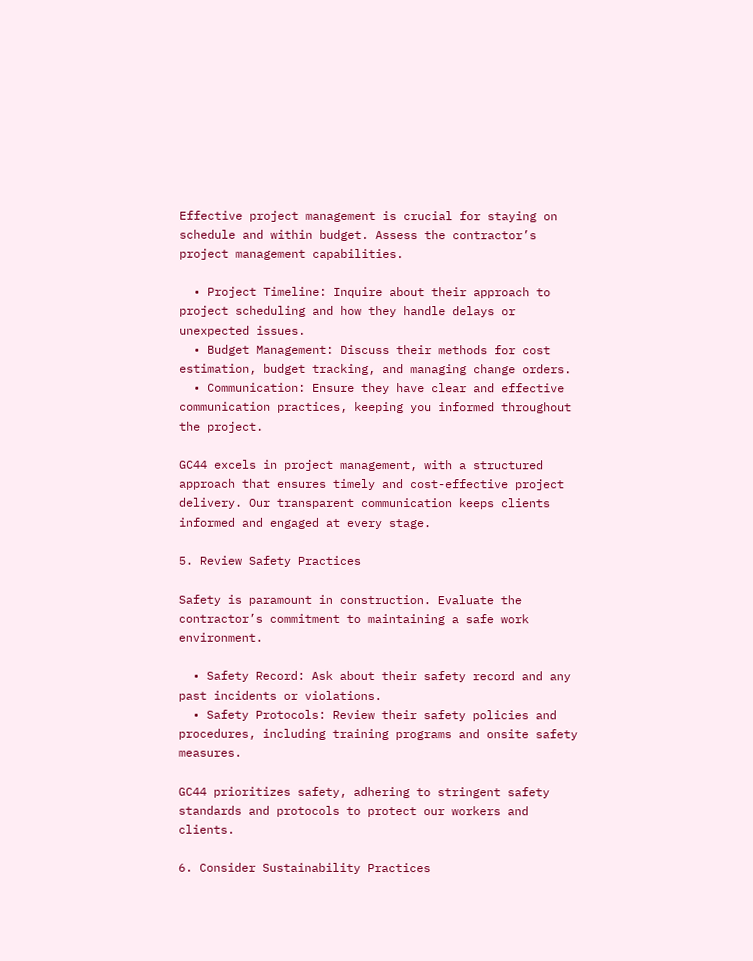Effective project management is crucial for staying on schedule and within budget. Assess the contractor’s project management capabilities.

  • Project Timeline: Inquire about their approach to project scheduling and how they handle delays or unexpected issues.
  • Budget Management: Discuss their methods for cost estimation, budget tracking, and managing change orders.
  • Communication: Ensure they have clear and effective communication practices, keeping you informed throughout the project.

GC44 excels in project management, with a structured approach that ensures timely and cost-effective project delivery. Our transparent communication keeps clients informed and engaged at every stage.

5. Review Safety Practices

Safety is paramount in construction. Evaluate the contractor’s commitment to maintaining a safe work environment.

  • Safety Record: Ask about their safety record and any past incidents or violations.
  • Safety Protocols: Review their safety policies and procedures, including training programs and onsite safety measures.

GC44 prioritizes safety, adhering to stringent safety standards and protocols to protect our workers and clients.

6. Consider Sustainability Practices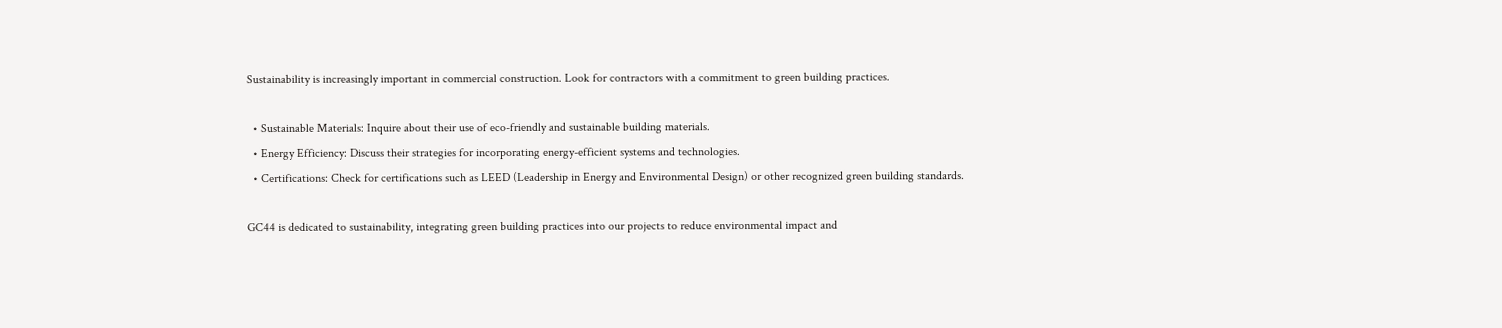Sustainability is increasingly important in commercial construction. Look for contractors with a commitment to green building practices.

  • Sustainable Materials: Inquire about their use of eco-friendly and sustainable building materials.
  • Energy Efficiency: Discuss their strategies for incorporating energy-efficient systems and technologies.
  • Certifications: Check for certifications such as LEED (Leadership in Energy and Environmental Design) or other recognized green building standards.

GC44 is dedicated to sustainability, integrating green building practices into our projects to reduce environmental impact and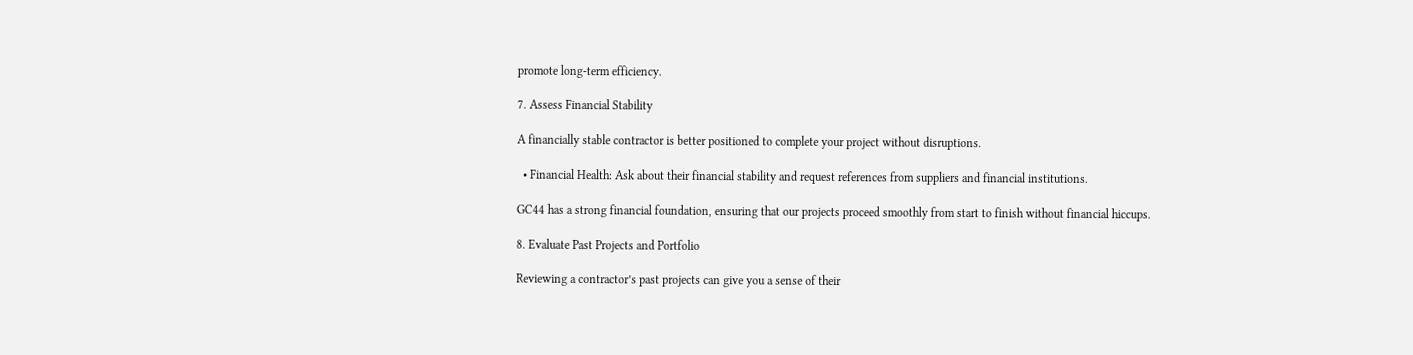promote long-term efficiency.

7. Assess Financial Stability

A financially stable contractor is better positioned to complete your project without disruptions.

  • Financial Health: Ask about their financial stability and request references from suppliers and financial institutions.

GC44 has a strong financial foundation, ensuring that our projects proceed smoothly from start to finish without financial hiccups.

8. Evaluate Past Projects and Portfolio

Reviewing a contractor’s past projects can give you a sense of their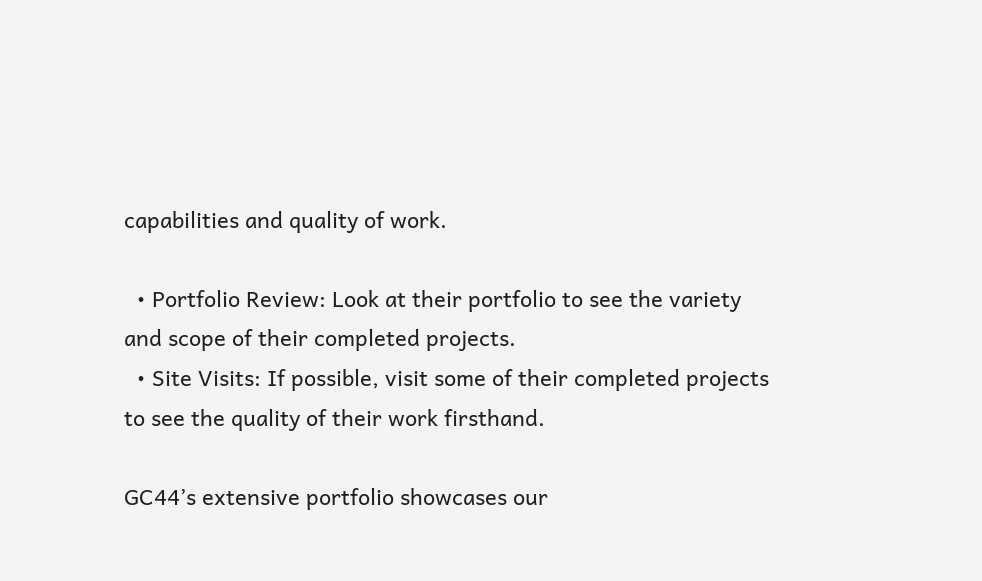capabilities and quality of work.

  • Portfolio Review: Look at their portfolio to see the variety and scope of their completed projects.
  • Site Visits: If possible, visit some of their completed projects to see the quality of their work firsthand.

GC44’s extensive portfolio showcases our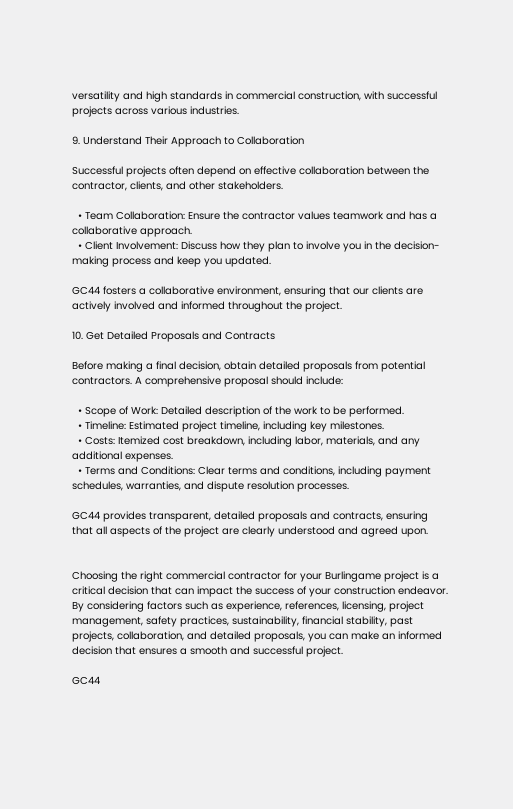versatility and high standards in commercial construction, with successful projects across various industries.

9. Understand Their Approach to Collaboration

Successful projects often depend on effective collaboration between the contractor, clients, and other stakeholders.

  • Team Collaboration: Ensure the contractor values teamwork and has a collaborative approach.
  • Client Involvement: Discuss how they plan to involve you in the decision-making process and keep you updated.

GC44 fosters a collaborative environment, ensuring that our clients are actively involved and informed throughout the project.

10. Get Detailed Proposals and Contracts

Before making a final decision, obtain detailed proposals from potential contractors. A comprehensive proposal should include:

  • Scope of Work: Detailed description of the work to be performed.
  • Timeline: Estimated project timeline, including key milestones.
  • Costs: Itemized cost breakdown, including labor, materials, and any additional expenses.
  • Terms and Conditions: Clear terms and conditions, including payment schedules, warranties, and dispute resolution processes.

GC44 provides transparent, detailed proposals and contracts, ensuring that all aspects of the project are clearly understood and agreed upon.


Choosing the right commercial contractor for your Burlingame project is a critical decision that can impact the success of your construction endeavor. By considering factors such as experience, references, licensing, project management, safety practices, sustainability, financial stability, past projects, collaboration, and detailed proposals, you can make an informed decision that ensures a smooth and successful project.

GC44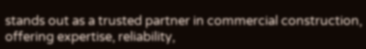stands out as a trusted partner in commercial construction, offering expertise, reliability,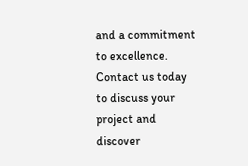and a commitment to excellence. Contact us today to discuss your project and discover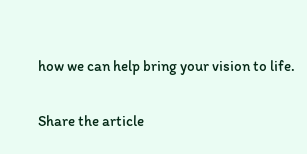how we can help bring your vision to life.

Share the article